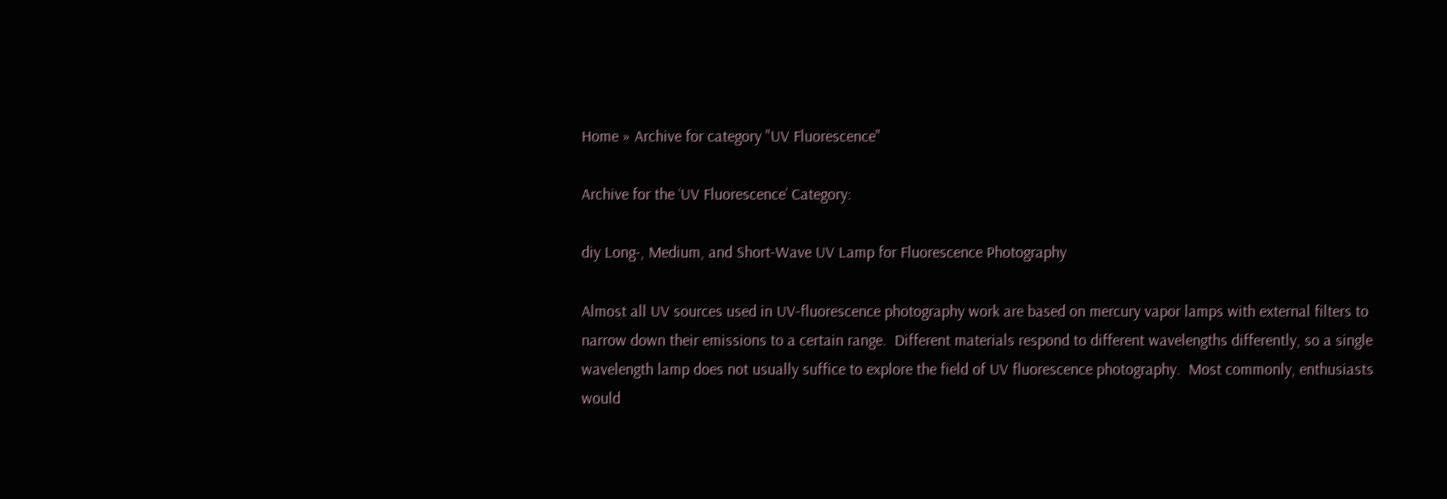Home » Archive for category "UV Fluorescence"

Archive for the ‘UV Fluorescence’ Category:

diy Long-, Medium, and Short-Wave UV Lamp for Fluorescence Photography

Almost all UV sources used in UV-fluorescence photography work are based on mercury vapor lamps with external filters to narrow down their emissions to a certain range.  Different materials respond to different wavelengths differently, so a single wavelength lamp does not usually suffice to explore the field of UV fluorescence photography.  Most commonly, enthusiasts would